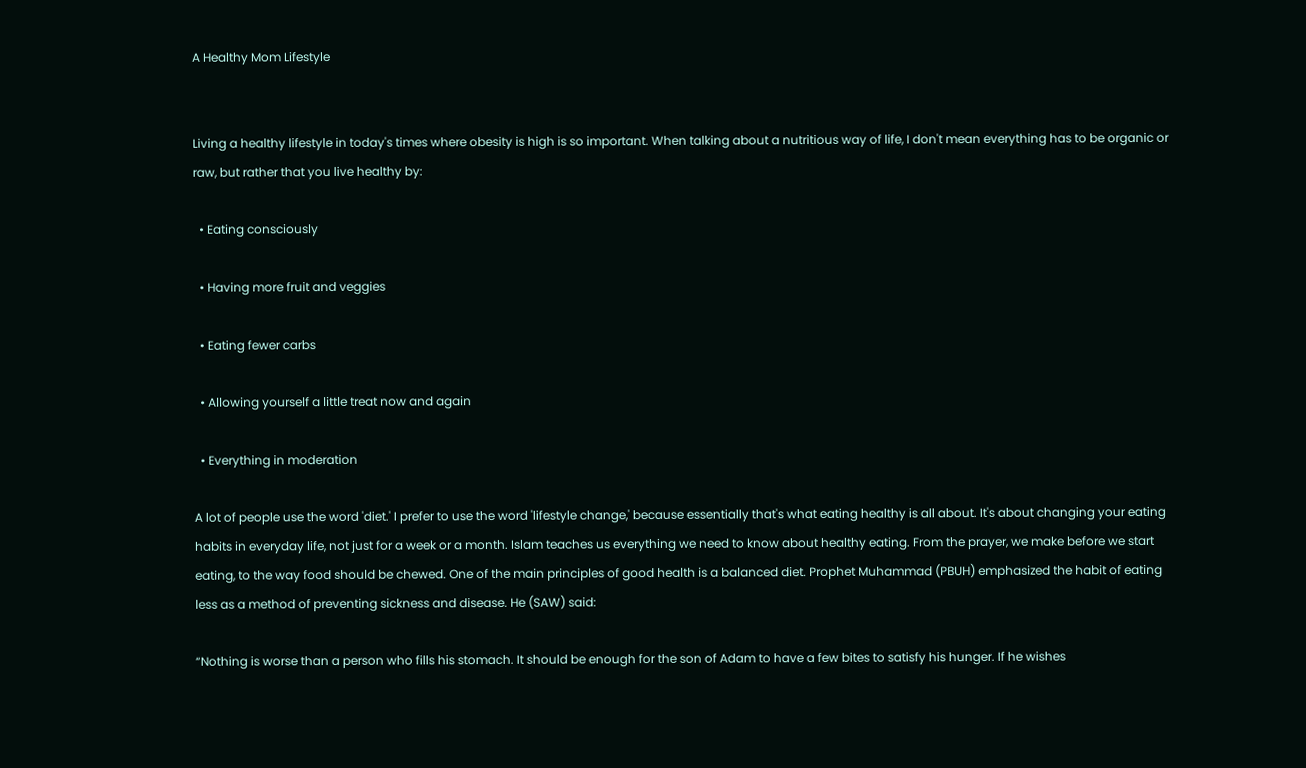A Healthy Mom Lifestyle


Living a healthy lifestyle in today's times where obesity is high is so important. When talking about a nutritious way of life, I don't mean everything has to be organic or raw, but rather that you live healthy by:

  • Eating consciously

  • Having more fruit and veggies

  • Eating fewer carbs

  • Allowing yourself a little treat now and again

  • Everything in moderation

A lot of people use the word 'diet.' I prefer to use the word 'lifestyle change,' because essentially that's what eating healthy is all about. It's about changing your eating habits in everyday life, not just for a week or a month. Islam teaches us everything we need to know about healthy eating. From the prayer, we make before we start eating, to the way food should be chewed. One of the main principles of good health is a balanced diet. Prophet Muhammad (PBUH) emphasized the habit of eating less as a method of preventing sickness and disease. He (SAW) said:

“Nothing is worse than a person who fills his stomach. It should be enough for the son of Adam to have a few bites to satisfy his hunger. If he wishes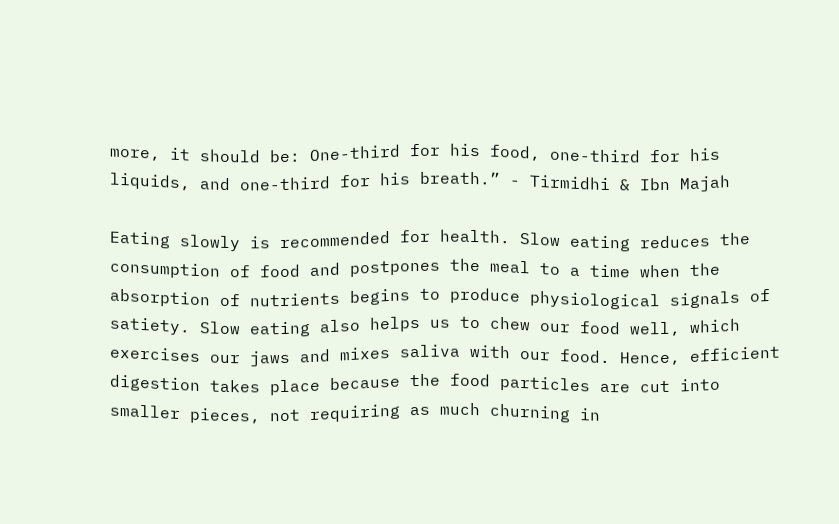more, it should be: One-third for his food, one-third for his liquids, and one-third for his breath.” - Tirmidhi & Ibn Majah

Eating slowly is recommended for health. Slow eating reduces the consumption of food and postpones the meal to a time when the absorption of nutrients begins to produce physiological signals of satiety. Slow eating also helps us to chew our food well, which exercises our jaws and mixes saliva with our food. Hence, efficient digestion takes place because the food particles are cut into smaller pieces, not requiring as much churning in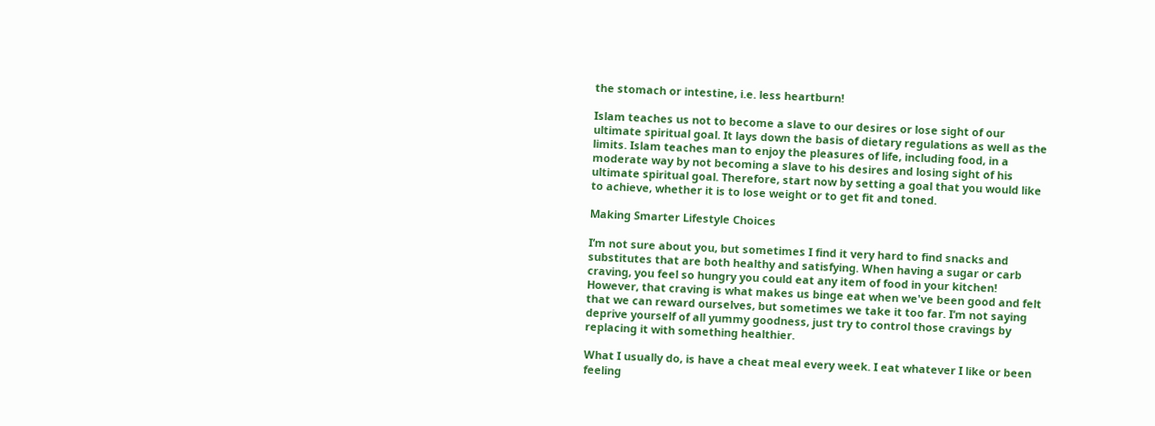the stomach or intestine, i.e. less heartburn!

Islam teaches us not to become a slave to our desires or lose sight of our ultimate spiritual goal. It lays down the basis of dietary regulations as well as the limits. Islam teaches man to enjoy the pleasures of life, including food, in a moderate way by not becoming a slave to his desires and losing sight of his ultimate spiritual goal. Therefore, start now by setting a goal that you would like to achieve, whether it is to lose weight or to get fit and toned.

Making Smarter Lifestyle Choices

I’m not sure about you, but sometimes I find it very hard to find snacks and substitutes that are both healthy and satisfying. When having a sugar or carb craving, you feel so hungry you could eat any item of food in your kitchen! However, that craving is what makes us binge eat when we've been good and felt that we can reward ourselves, but sometimes we take it too far. I’m not saying deprive yourself of all yummy goodness, just try to control those cravings by replacing it with something healthier.

What I usually do, is have a cheat meal every week. I eat whatever I like or been feeling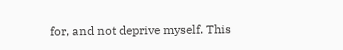for, and not deprive myself. This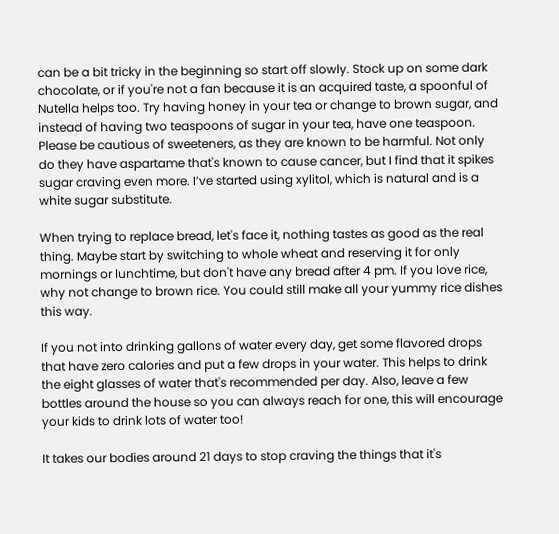can be a bit tricky in the beginning so start off slowly. Stock up on some dark chocolate, or if you're not a fan because it is an acquired taste, a spoonful of Nutella helps too. Try having honey in your tea or change to brown sugar, and instead of having two teaspoons of sugar in your tea, have one teaspoon. Please be cautious of sweeteners, as they are known to be harmful. Not only do they have aspartame that's known to cause cancer, but I find that it spikes sugar craving even more. I’ve started using xylitol, which is natural and is a white sugar substitute.

When trying to replace bread, let's face it, nothing tastes as good as the real thing. Maybe start by switching to whole wheat and reserving it for only mornings or lunchtime, but don't have any bread after 4 pm. If you love rice, why not change to brown rice. You could still make all your yummy rice dishes this way.

If you not into drinking gallons of water every day, get some flavored drops that have zero calories and put a few drops in your water. This helps to drink the eight glasses of water that's recommended per day. Also, leave a few bottles around the house so you can always reach for one, this will encourage your kids to drink lots of water too!

It takes our bodies around 21 days to stop craving the things that it's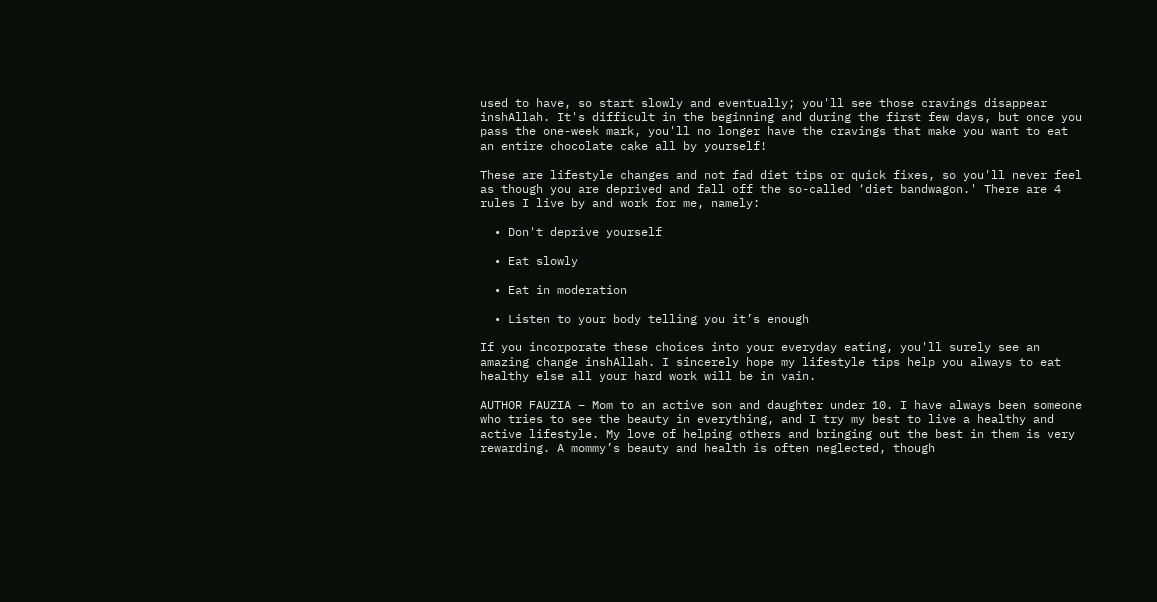used to have, so start slowly and eventually; you'll see those cravings disappear inshAllah. It's difficult in the beginning and during the first few days, but once you pass the one-week mark, you'll no longer have the cravings that make you want to eat an entire chocolate cake all by yourself!

These are lifestyle changes and not fad diet tips or quick fixes, so you'll never feel as though you are deprived and fall off the so-called ‘diet bandwagon.' There are 4 rules I live by and work for me, namely:

  • Don't deprive yourself

  • Eat slowly

  • Eat in moderation

  • Listen to your body telling you it’s enough

If you incorporate these choices into your everyday eating, you'll surely see an amazing change inshAllah. I sincerely hope my lifestyle tips help you always to eat healthy else all your hard work will be in vain.

AUTHOR FAUZIA – Mom to an active son and daughter under 10. I have always been someone who tries to see the beauty in everything, and I try my best to live a healthy and active lifestyle. My love of helping others and bringing out the best in them is very rewarding. A mommy’s beauty and health is often neglected, though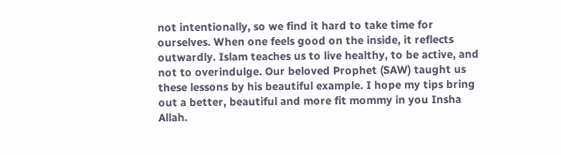not intentionally, so we find it hard to take time for ourselves. When one feels good on the inside, it reflects outwardly. Islam teaches us to live healthy, to be active, and not to overindulge. Our beloved Prophet (SAW) taught us these lessons by his beautiful example. I hope my tips bring out a better, beautiful and more fit mommy in you Insha Allah.